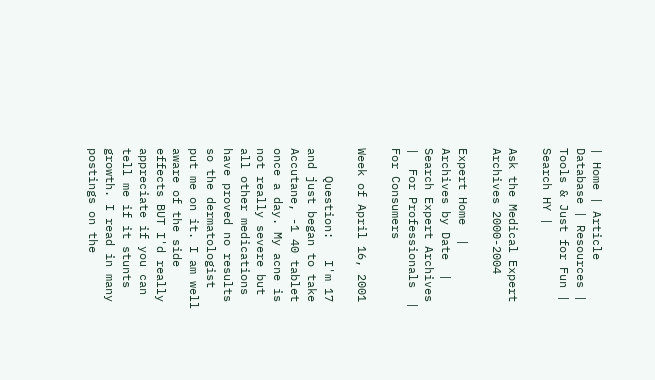| Home | Article Database | Resources | Tools & Just for Fun | Search HY |

Ask the Medical Expert Archives 2000-2004

Expert Home  |  Archives by Date  |  Search Expert Archives  |  For Professionals  |  For Consumers

Week of April 16, 2001

    Question:   I'm 17 and just began to take Accutane, -1 40 tablet once a day. My acne is not really severe but all other medications have proved no results so the dermatologist put me on it. I am well aware of the side effects BUT I'd really appreciate if you can tell me if it stunts growth. I read in many postings on the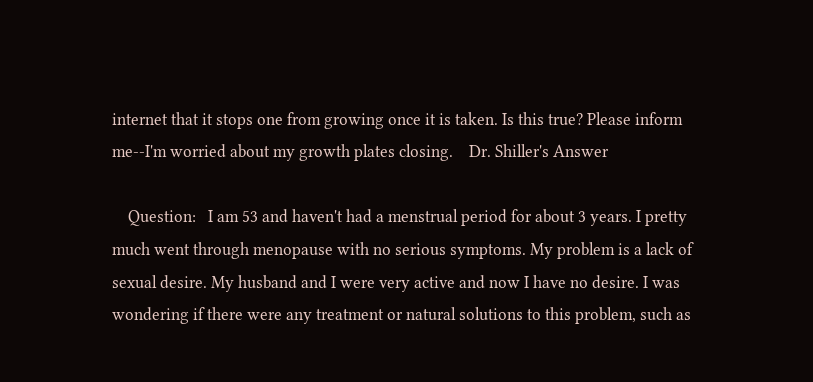internet that it stops one from growing once it is taken. Is this true? Please inform me--I'm worried about my growth plates closing.    Dr. Shiller's Answer

    Question:   I am 53 and haven't had a menstrual period for about 3 years. I pretty much went through menopause with no serious symptoms. My problem is a lack of sexual desire. My husband and I were very active and now I have no desire. I was wondering if there were any treatment or natural solutions to this problem, such as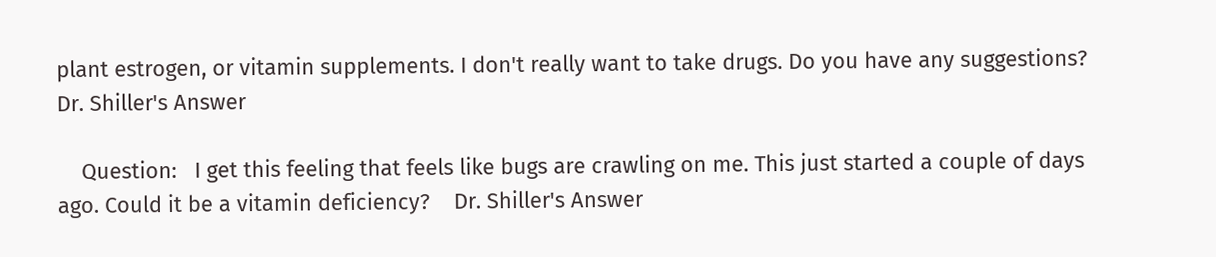plant estrogen, or vitamin supplements. I don't really want to take drugs. Do you have any suggestions?    Dr. Shiller's Answer

    Question:   I get this feeling that feels like bugs are crawling on me. This just started a couple of days ago. Could it be a vitamin deficiency?    Dr. Shiller's Answer